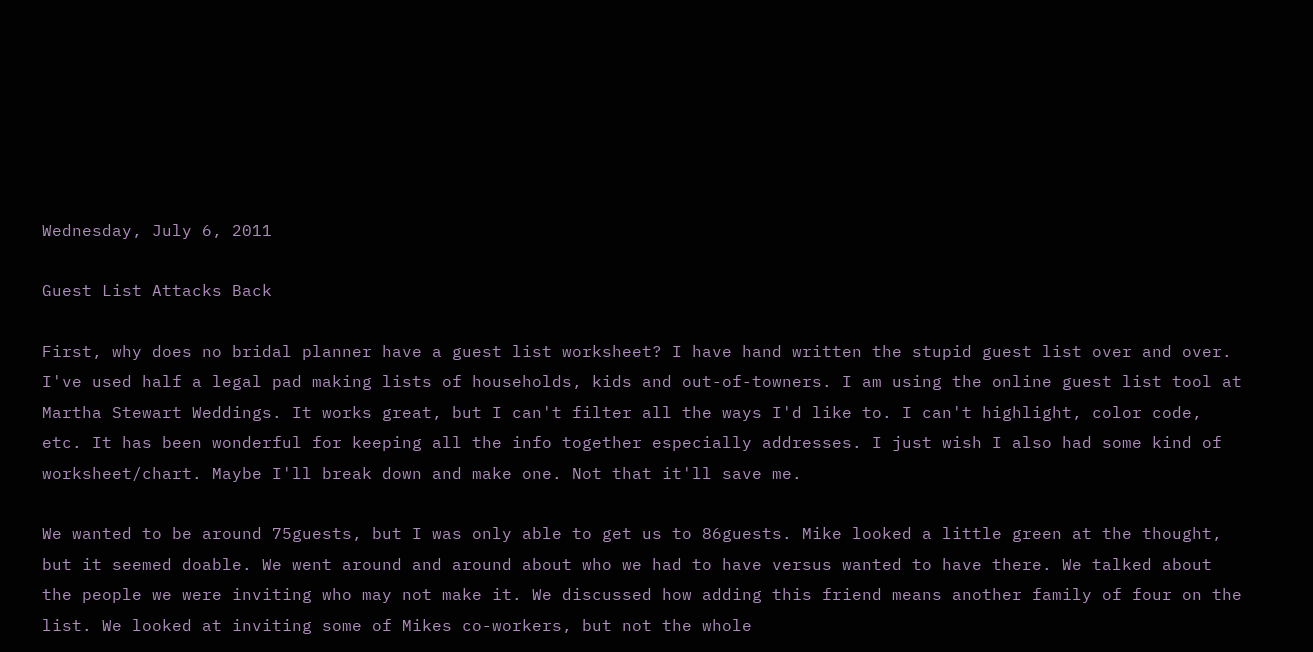Wednesday, July 6, 2011

Guest List Attacks Back

First, why does no bridal planner have a guest list worksheet? I have hand written the stupid guest list over and over. I've used half a legal pad making lists of households, kids and out-of-towners. I am using the online guest list tool at Martha Stewart Weddings. It works great, but I can't filter all the ways I'd like to. I can't highlight, color code, etc. It has been wonderful for keeping all the info together especially addresses. I just wish I also had some kind of worksheet/chart. Maybe I'll break down and make one. Not that it'll save me.

We wanted to be around 75guests, but I was only able to get us to 86guests. Mike looked a little green at the thought, but it seemed doable. We went around and around about who we had to have versus wanted to have there. We talked about the people we were inviting who may not make it. We discussed how adding this friend means another family of four on the list. We looked at inviting some of Mikes co-workers, but not the whole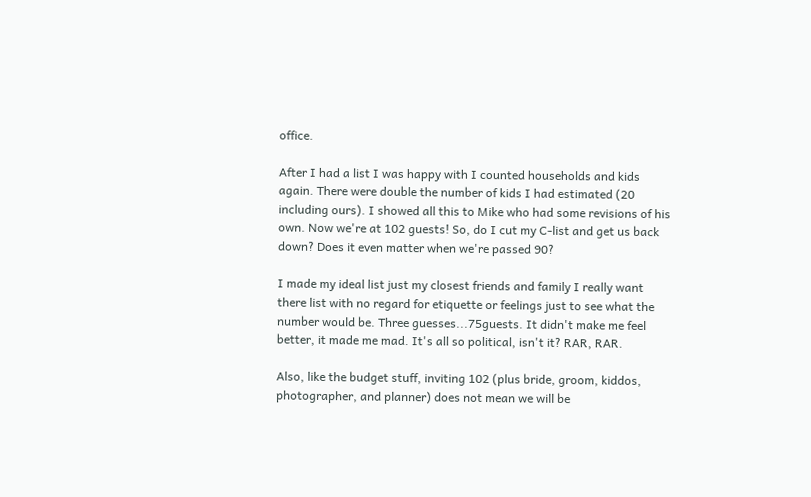office.

After I had a list I was happy with I counted households and kids again. There were double the number of kids I had estimated (20 including ours). I showed all this to Mike who had some revisions of his own. Now we're at 102 guests! So, do I cut my C-list and get us back down? Does it even matter when we're passed 90?

I made my ideal list just my closest friends and family I really want there list with no regard for etiquette or feelings just to see what the number would be. Three guesses...75guests. It didn't make me feel better, it made me mad. It's all so political, isn't it? RAR, RAR.

Also, like the budget stuff, inviting 102 (plus bride, groom, kiddos, photographer, and planner) does not mean we will be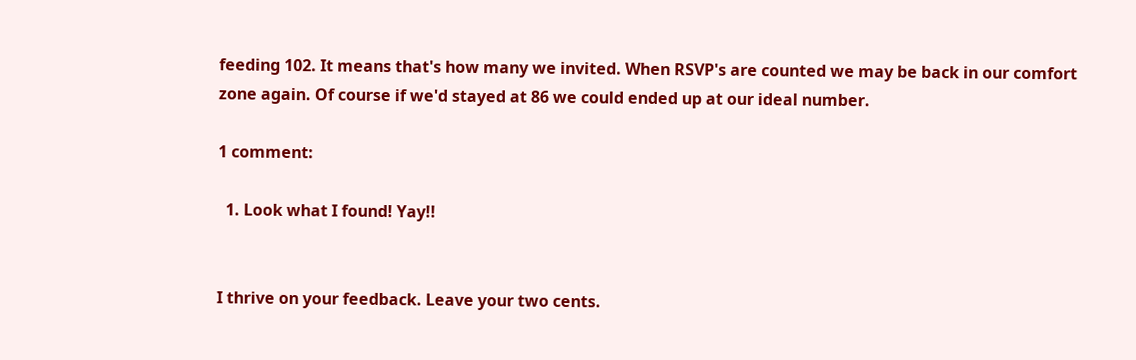feeding 102. It means that's how many we invited. When RSVP's are counted we may be back in our comfort zone again. Of course if we'd stayed at 86 we could ended up at our ideal number.

1 comment:

  1. Look what I found! Yay!!


I thrive on your feedback. Leave your two cents.